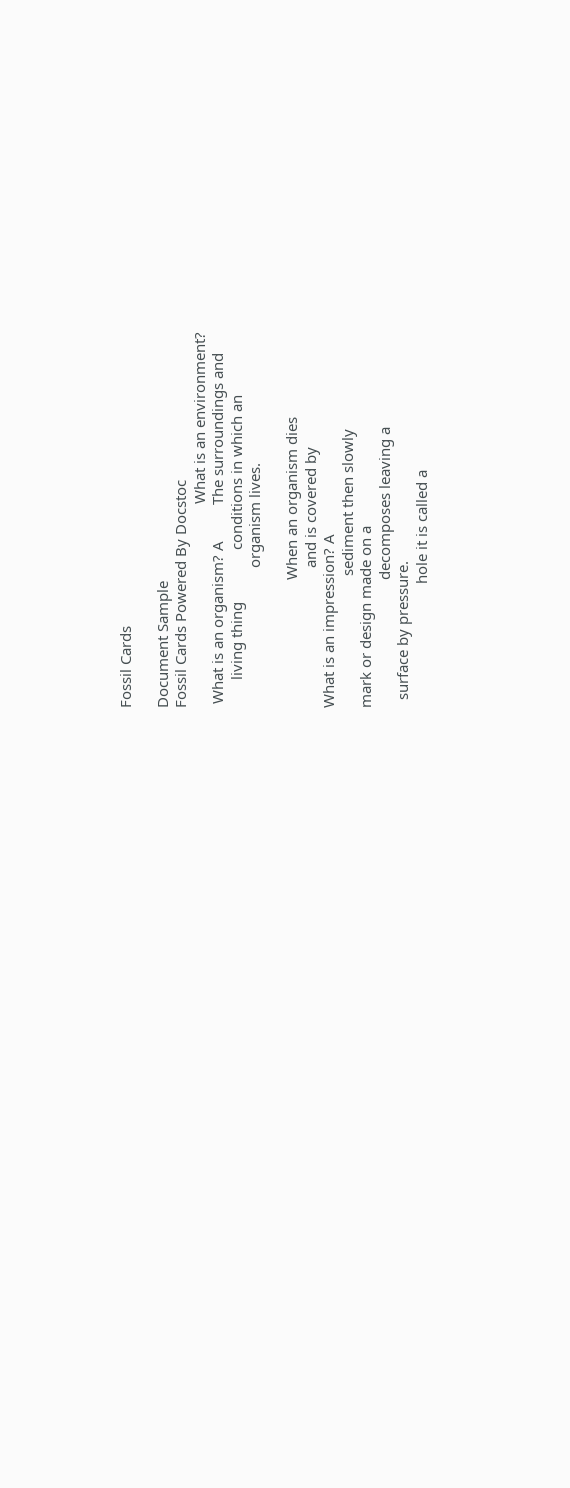Fossil Cards

Document Sample
Fossil Cards Powered By Docstoc
                                                   What is an environment?
 What is an organism? A         The surroundings and
       living thing             conditions in which an
                                   organism lives.

                                When an organism dies
                                   and is covered by
What is an impression? A
                                 sediment then slowly
mark or design made on a
                                decomposes leaving a
  surface by pressure.
                               hole it is called a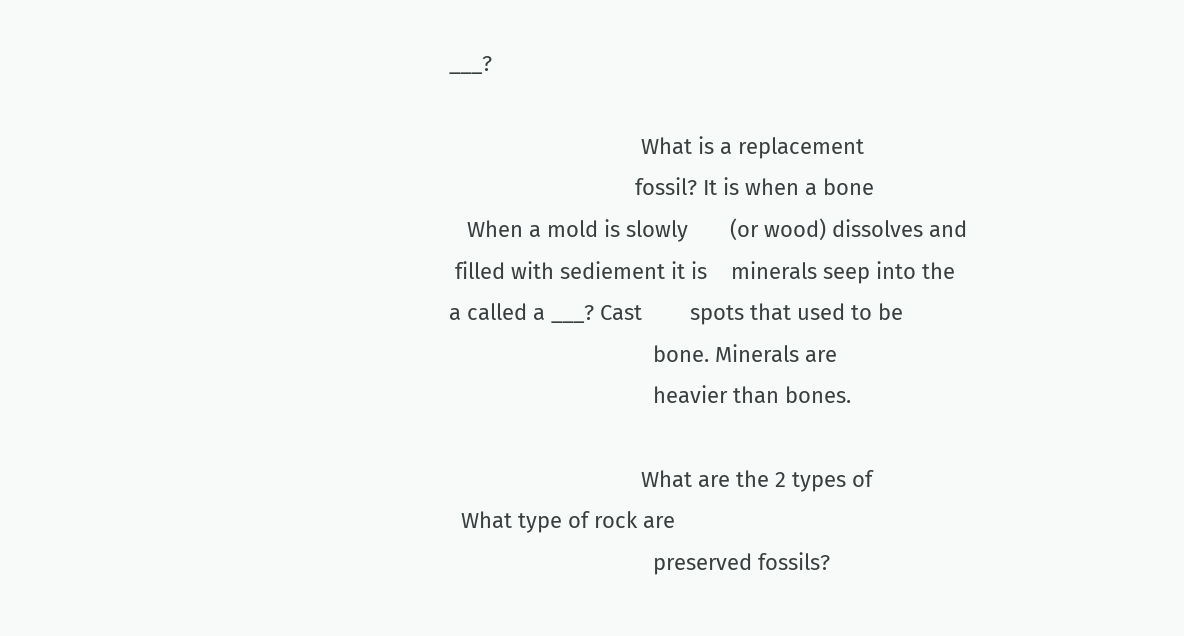___?

                                What is a replacement
                               fossil? It is when a bone
   When a mold is slowly       (or wood) dissolves and
 filled with sediement it is    minerals seep into the
a called a ___? Cast        spots that used to be
                                  bone. Minerals are
                                  heavier than bones.

                                What are the 2 types of
  What type of rock are
                                  preserved fossils?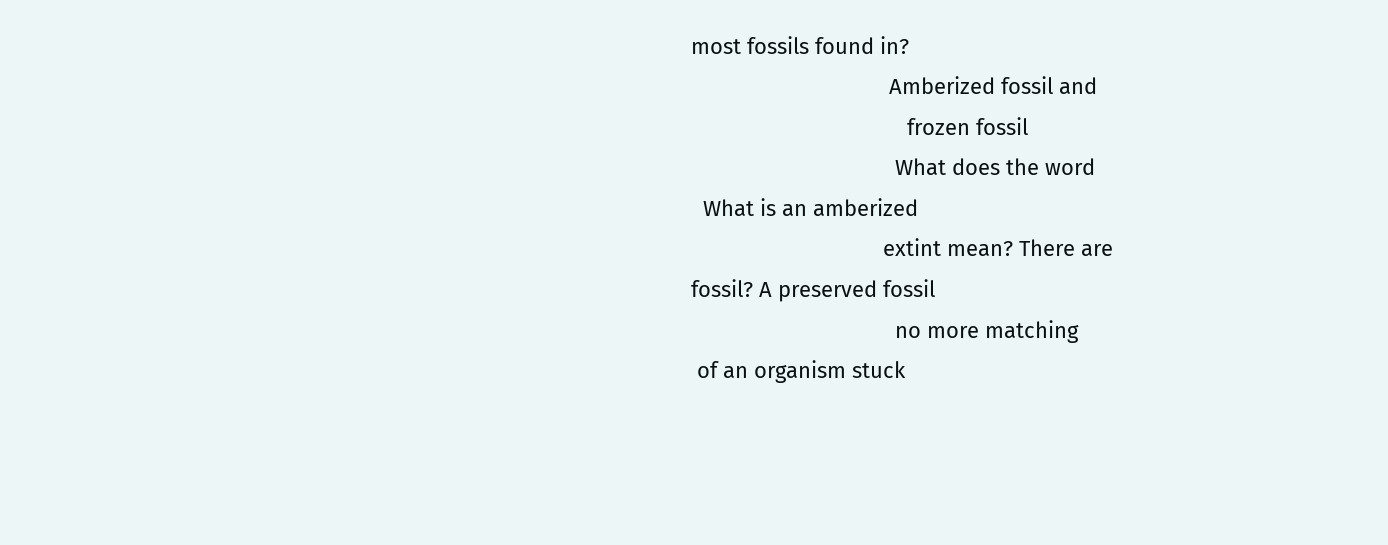most fossils found in?
                                 Amberized fossil and
                                    frozen fossil
                                  What does the word
  What is an amberized
                                extint mean? There are
fossil? A preserved fossil
                                  no more matching
 of an organism stuck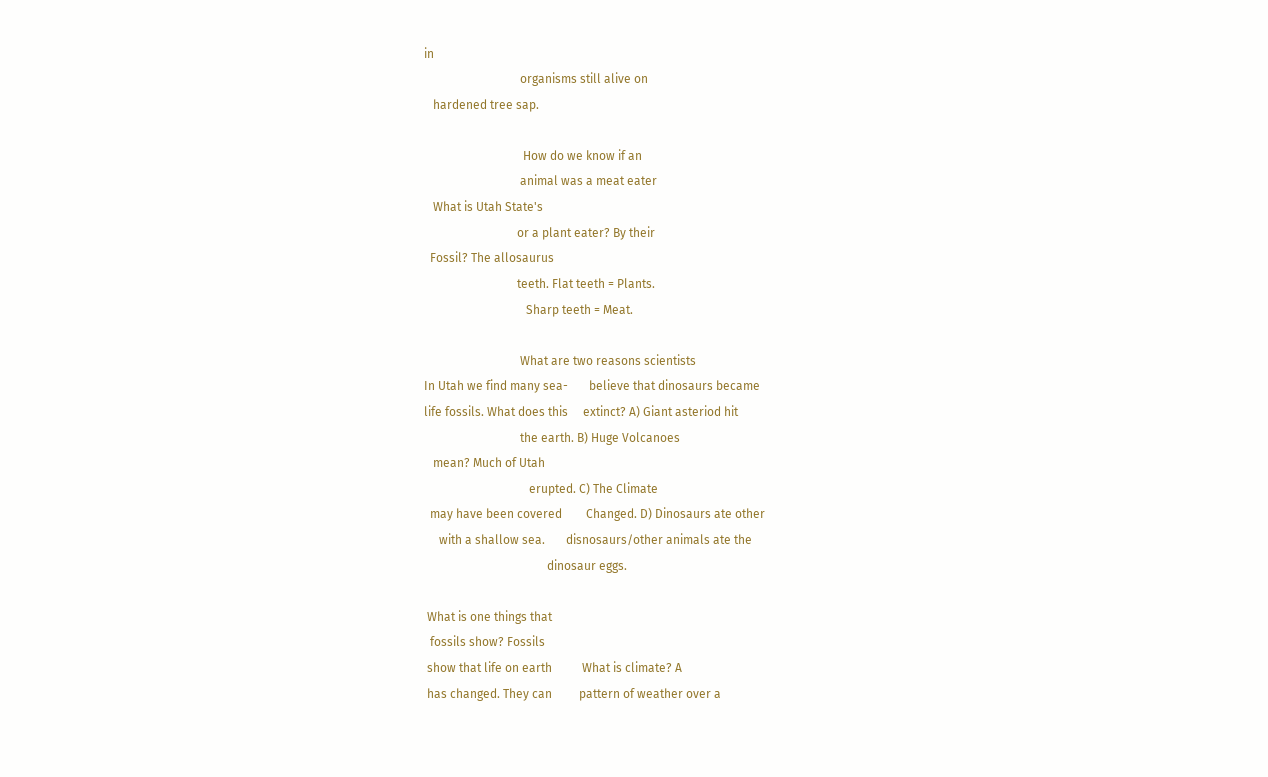in
                                organisms still alive on
   hardened tree sap.

                                 How do we know if an
                                animal was a meat eater
   What is Utah State's
                               or a plant eater? By their
  Fossil? The allosaurus
                               teeth. Flat teeth = Plants.
                                  Sharp teeth = Meat.

                                What are two reasons scientists
In Utah we find many sea-       believe that dinosaurs became
life fossils. What does this     extinct? A) Giant asteriod hit
                                the earth. B) Huge Volcanoes
   mean? Much of Utah
                                   erupted. C) The Climate
  may have been covered        Changed. D) Dinosaurs ate other
     with a shallow sea.       disnosaurs/other animals ate the
                                         dinosaur eggs.

 What is one things that
  fossils show? Fossils
 show that life on earth          What is climate? A
 has changed. They can         pattern of weather over a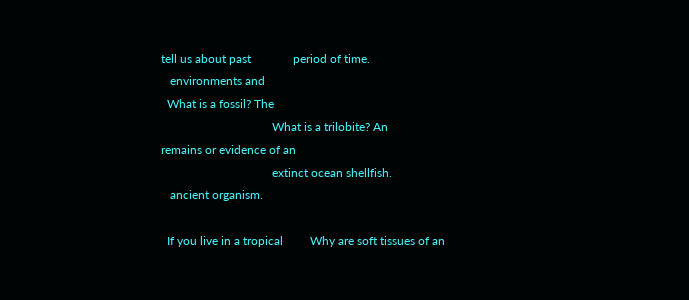tell us about past              period of time.
   environments and
  What is a fossil? The
                                     What is a trilobite? An
remains or evidence of an
                                     extinct ocean shellfish.
   ancient organism.

  If you live in a tropical         Why are soft tissues of an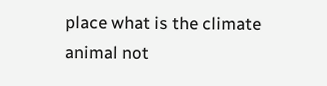place what is the climate           animal not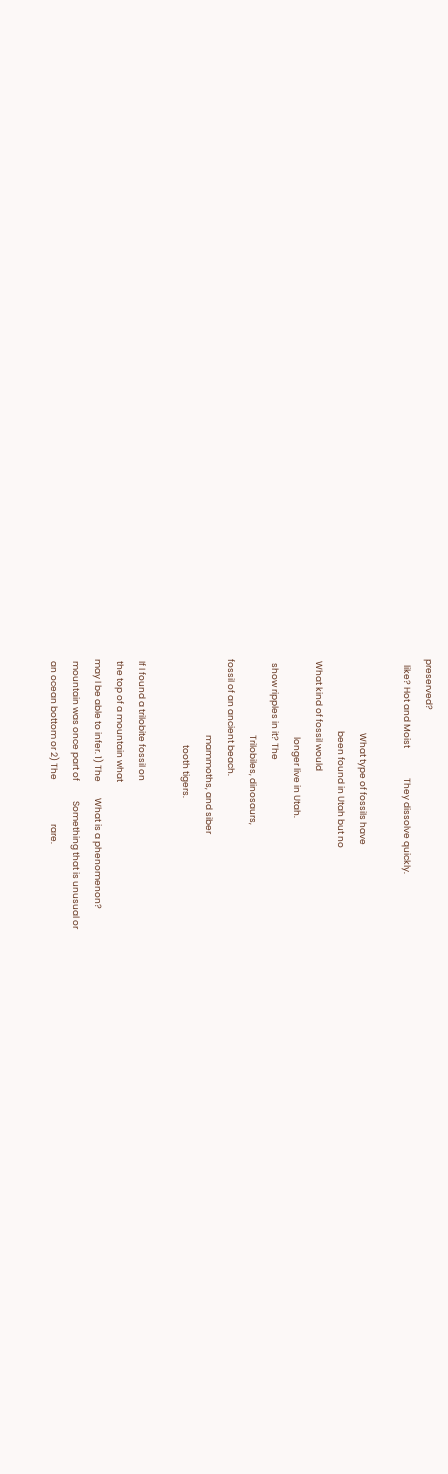preserved?
   like? Hot and Moist               They dissolve quickly.

                                     What type of fossils have
                                    been found in Utah but no
 What kind of fossil would
                                       longer live in Utah.
  show ripples in it? The
                                      Trilobiles, dinosaurs,
fossil of an ancient beach.
                                      mammoths, and siber
                                           tooth tigers.

 If I found a trilobite fossil on
 the top of a mountain what
may I be able to infer. 1) The        What is a phenomenon?
 mountain was once part of          Something that is unusual or
 an ocean bottom or 2) The                      rare.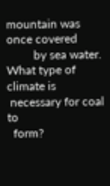mountain was once covered
         by sea water.
What type of climate is
 necessary for coal to
  form?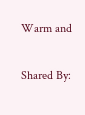Warm and

Shared By: